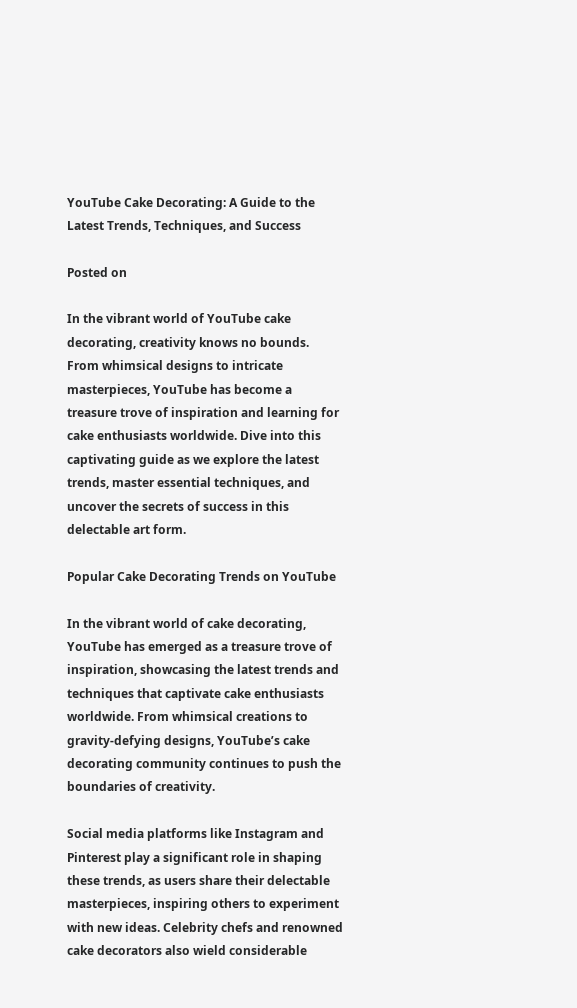YouTube Cake Decorating: A Guide to the Latest Trends, Techniques, and Success

Posted on

In the vibrant world of YouTube cake decorating, creativity knows no bounds. From whimsical designs to intricate masterpieces, YouTube has become a treasure trove of inspiration and learning for cake enthusiasts worldwide. Dive into this captivating guide as we explore the latest trends, master essential techniques, and uncover the secrets of success in this delectable art form.

Popular Cake Decorating Trends on YouTube

In the vibrant world of cake decorating, YouTube has emerged as a treasure trove of inspiration, showcasing the latest trends and techniques that captivate cake enthusiasts worldwide. From whimsical creations to gravity-defying designs, YouTube’s cake decorating community continues to push the boundaries of creativity.

Social media platforms like Instagram and Pinterest play a significant role in shaping these trends, as users share their delectable masterpieces, inspiring others to experiment with new ideas. Celebrity chefs and renowned cake decorators also wield considerable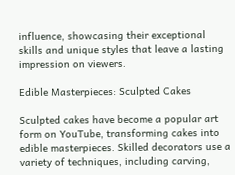influence, showcasing their exceptional skills and unique styles that leave a lasting impression on viewers.

Edible Masterpieces: Sculpted Cakes

Sculpted cakes have become a popular art form on YouTube, transforming cakes into edible masterpieces. Skilled decorators use a variety of techniques, including carving,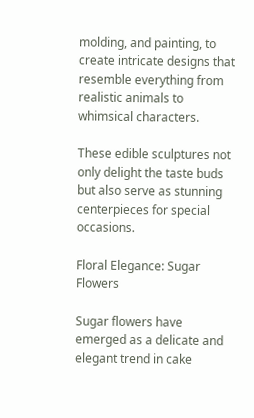molding, and painting, to create intricate designs that resemble everything from realistic animals to whimsical characters.

These edible sculptures not only delight the taste buds but also serve as stunning centerpieces for special occasions.

Floral Elegance: Sugar Flowers

Sugar flowers have emerged as a delicate and elegant trend in cake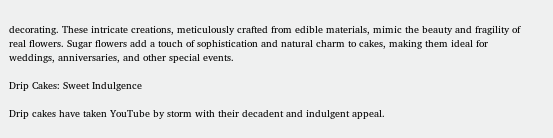decorating. These intricate creations, meticulously crafted from edible materials, mimic the beauty and fragility of real flowers. Sugar flowers add a touch of sophistication and natural charm to cakes, making them ideal for weddings, anniversaries, and other special events.

Drip Cakes: Sweet Indulgence

Drip cakes have taken YouTube by storm with their decadent and indulgent appeal.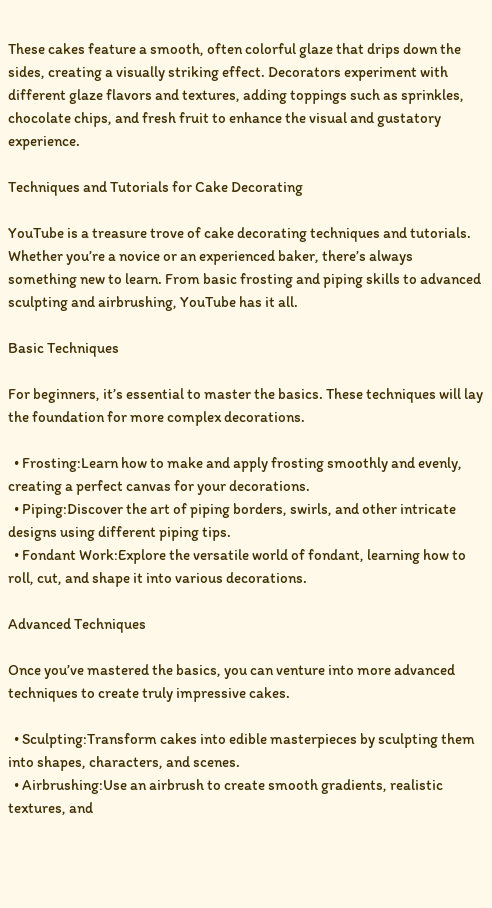These cakes feature a smooth, often colorful glaze that drips down the sides, creating a visually striking effect. Decorators experiment with different glaze flavors and textures, adding toppings such as sprinkles, chocolate chips, and fresh fruit to enhance the visual and gustatory experience.

Techniques and Tutorials for Cake Decorating

YouTube is a treasure trove of cake decorating techniques and tutorials. Whether you’re a novice or an experienced baker, there’s always something new to learn. From basic frosting and piping skills to advanced sculpting and airbrushing, YouTube has it all.

Basic Techniques

For beginners, it’s essential to master the basics. These techniques will lay the foundation for more complex decorations.

  • Frosting:Learn how to make and apply frosting smoothly and evenly, creating a perfect canvas for your decorations.
  • Piping:Discover the art of piping borders, swirls, and other intricate designs using different piping tips.
  • Fondant Work:Explore the versatile world of fondant, learning how to roll, cut, and shape it into various decorations.

Advanced Techniques

Once you’ve mastered the basics, you can venture into more advanced techniques to create truly impressive cakes.

  • Sculpting:Transform cakes into edible masterpieces by sculpting them into shapes, characters, and scenes.
  • Airbrushing:Use an airbrush to create smooth gradients, realistic textures, and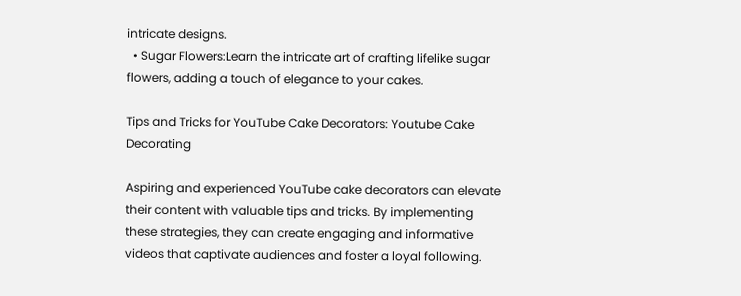intricate designs.
  • Sugar Flowers:Learn the intricate art of crafting lifelike sugar flowers, adding a touch of elegance to your cakes.

Tips and Tricks for YouTube Cake Decorators: Youtube Cake Decorating

Aspiring and experienced YouTube cake decorators can elevate their content with valuable tips and tricks. By implementing these strategies, they can create engaging and informative videos that captivate audiences and foster a loyal following.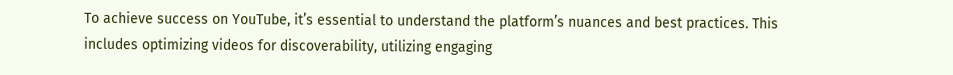To achieve success on YouTube, it’s essential to understand the platform’s nuances and best practices. This includes optimizing videos for discoverability, utilizing engaging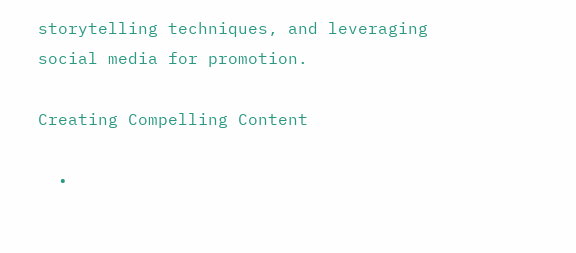storytelling techniques, and leveraging social media for promotion.

Creating Compelling Content

  •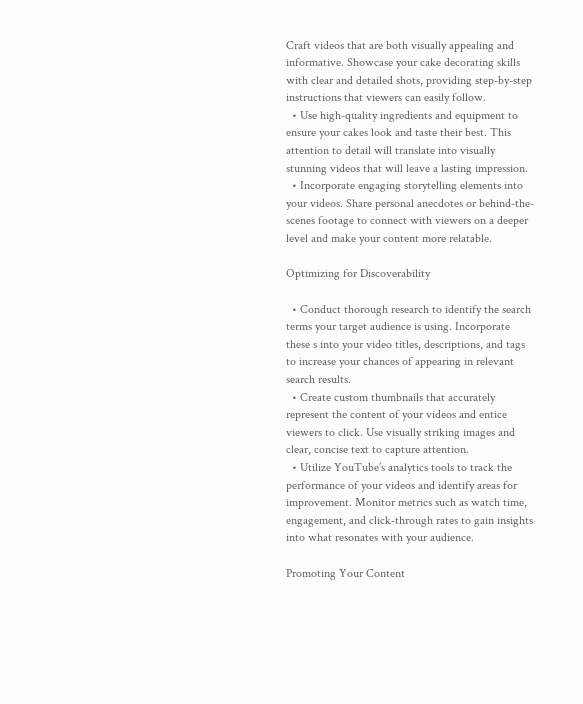Craft videos that are both visually appealing and informative. Showcase your cake decorating skills with clear and detailed shots, providing step-by-step instructions that viewers can easily follow.
  • Use high-quality ingredients and equipment to ensure your cakes look and taste their best. This attention to detail will translate into visually stunning videos that will leave a lasting impression.
  • Incorporate engaging storytelling elements into your videos. Share personal anecdotes or behind-the-scenes footage to connect with viewers on a deeper level and make your content more relatable.

Optimizing for Discoverability

  • Conduct thorough research to identify the search terms your target audience is using. Incorporate these s into your video titles, descriptions, and tags to increase your chances of appearing in relevant search results.
  • Create custom thumbnails that accurately represent the content of your videos and entice viewers to click. Use visually striking images and clear, concise text to capture attention.
  • Utilize YouTube’s analytics tools to track the performance of your videos and identify areas for improvement. Monitor metrics such as watch time, engagement, and click-through rates to gain insights into what resonates with your audience.

Promoting Your Content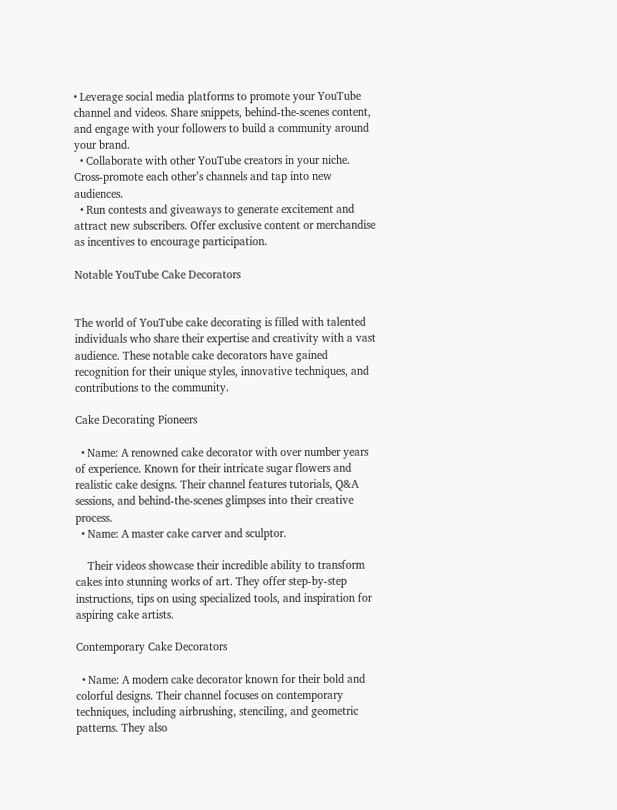• Leverage social media platforms to promote your YouTube channel and videos. Share snippets, behind-the-scenes content, and engage with your followers to build a community around your brand.
  • Collaborate with other YouTube creators in your niche. Cross-promote each other’s channels and tap into new audiences.
  • Run contests and giveaways to generate excitement and attract new subscribers. Offer exclusive content or merchandise as incentives to encourage participation.

Notable YouTube Cake Decorators


The world of YouTube cake decorating is filled with talented individuals who share their expertise and creativity with a vast audience. These notable cake decorators have gained recognition for their unique styles, innovative techniques, and contributions to the community.

Cake Decorating Pioneers

  • Name: A renowned cake decorator with over number years of experience. Known for their intricate sugar flowers and realistic cake designs. Their channel features tutorials, Q&A sessions, and behind-the-scenes glimpses into their creative process.
  • Name: A master cake carver and sculptor.

    Their videos showcase their incredible ability to transform cakes into stunning works of art. They offer step-by-step instructions, tips on using specialized tools, and inspiration for aspiring cake artists.

Contemporary Cake Decorators

  • Name: A modern cake decorator known for their bold and colorful designs. Their channel focuses on contemporary techniques, including airbrushing, stenciling, and geometric patterns. They also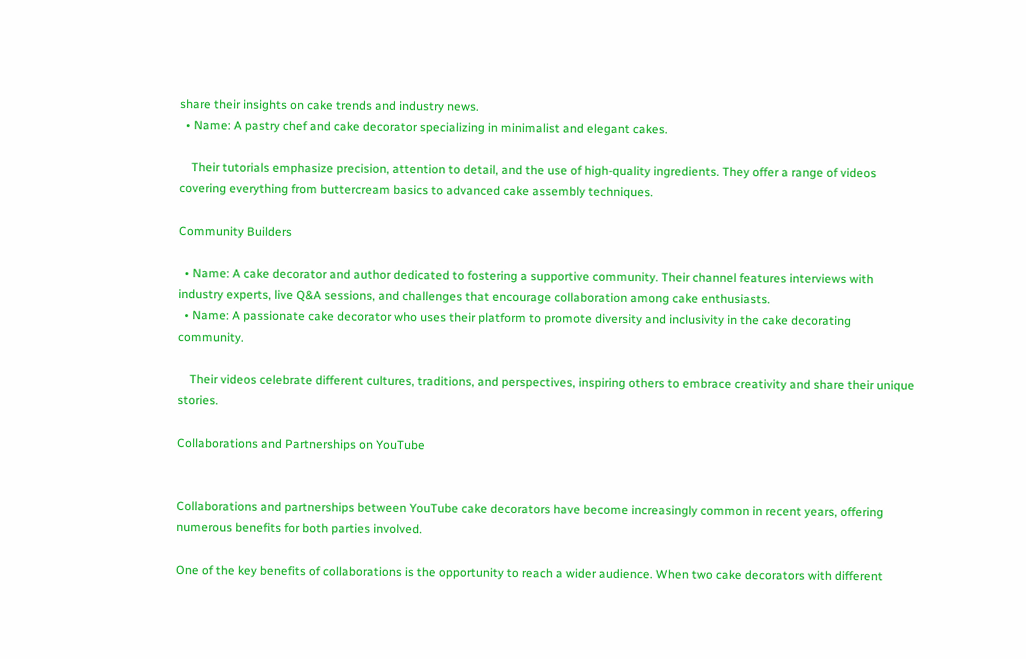share their insights on cake trends and industry news.
  • Name: A pastry chef and cake decorator specializing in minimalist and elegant cakes.

    Their tutorials emphasize precision, attention to detail, and the use of high-quality ingredients. They offer a range of videos covering everything from buttercream basics to advanced cake assembly techniques.

Community Builders

  • Name: A cake decorator and author dedicated to fostering a supportive community. Their channel features interviews with industry experts, live Q&A sessions, and challenges that encourage collaboration among cake enthusiasts.
  • Name: A passionate cake decorator who uses their platform to promote diversity and inclusivity in the cake decorating community.

    Their videos celebrate different cultures, traditions, and perspectives, inspiring others to embrace creativity and share their unique stories.

Collaborations and Partnerships on YouTube


Collaborations and partnerships between YouTube cake decorators have become increasingly common in recent years, offering numerous benefits for both parties involved.

One of the key benefits of collaborations is the opportunity to reach a wider audience. When two cake decorators with different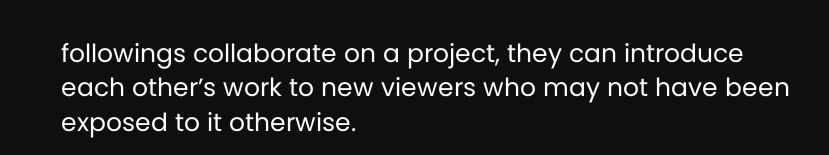followings collaborate on a project, they can introduce each other’s work to new viewers who may not have been exposed to it otherwise.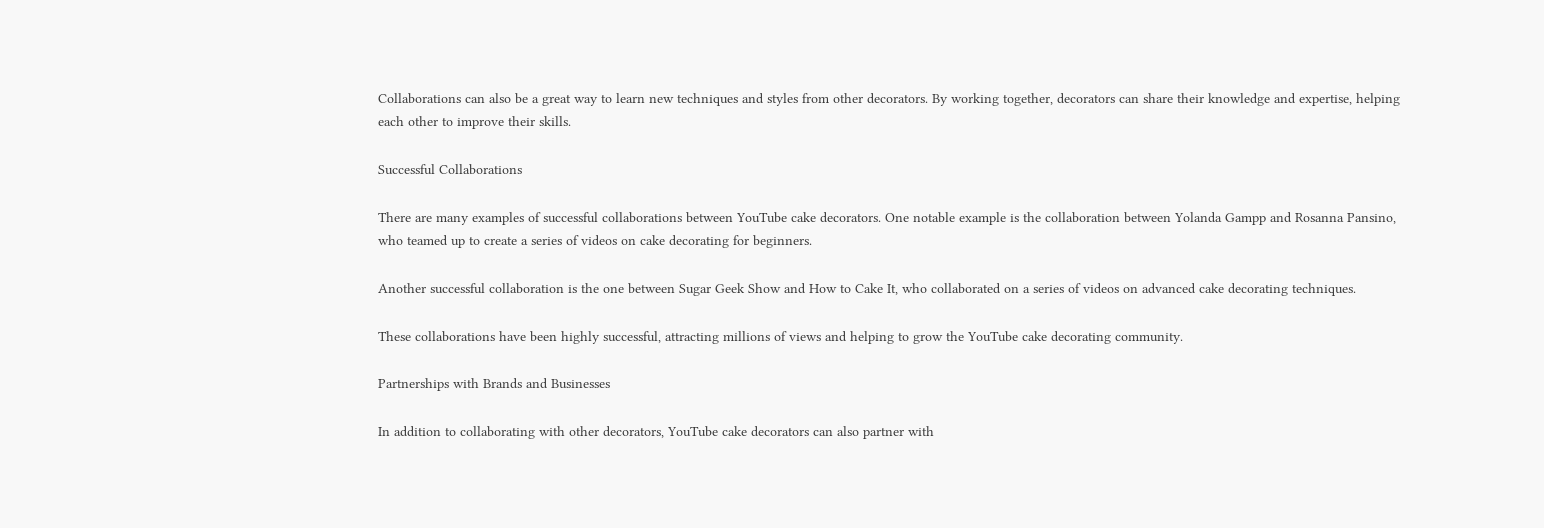Collaborations can also be a great way to learn new techniques and styles from other decorators. By working together, decorators can share their knowledge and expertise, helping each other to improve their skills.

Successful Collaborations

There are many examples of successful collaborations between YouTube cake decorators. One notable example is the collaboration between Yolanda Gampp and Rosanna Pansino, who teamed up to create a series of videos on cake decorating for beginners.

Another successful collaboration is the one between Sugar Geek Show and How to Cake It, who collaborated on a series of videos on advanced cake decorating techniques.

These collaborations have been highly successful, attracting millions of views and helping to grow the YouTube cake decorating community.

Partnerships with Brands and Businesses

In addition to collaborating with other decorators, YouTube cake decorators can also partner with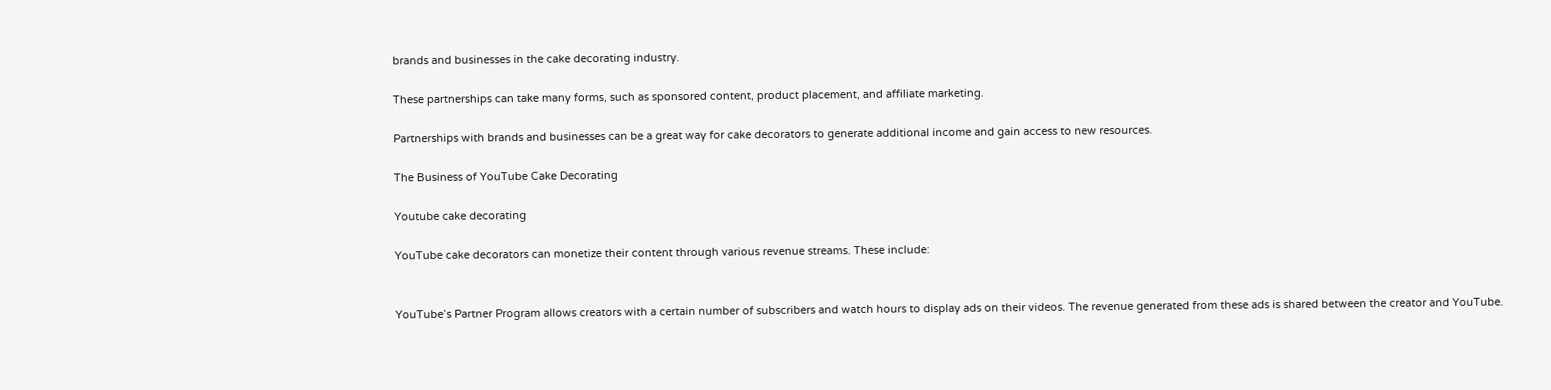brands and businesses in the cake decorating industry.

These partnerships can take many forms, such as sponsored content, product placement, and affiliate marketing.

Partnerships with brands and businesses can be a great way for cake decorators to generate additional income and gain access to new resources.

The Business of YouTube Cake Decorating

Youtube cake decorating

YouTube cake decorators can monetize their content through various revenue streams. These include:


YouTube’s Partner Program allows creators with a certain number of subscribers and watch hours to display ads on their videos. The revenue generated from these ads is shared between the creator and YouTube.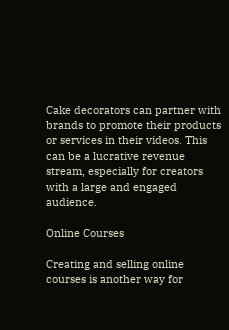Cake decorators can partner with brands to promote their products or services in their videos. This can be a lucrative revenue stream, especially for creators with a large and engaged audience.

Online Courses

Creating and selling online courses is another way for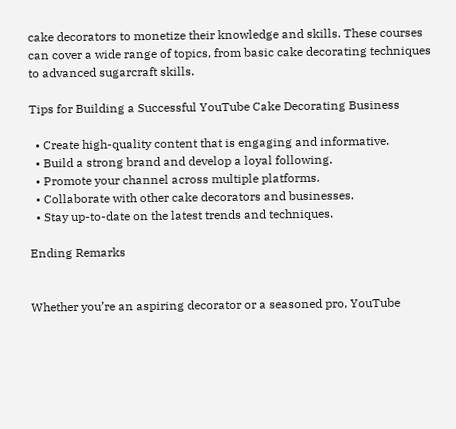cake decorators to monetize their knowledge and skills. These courses can cover a wide range of topics, from basic cake decorating techniques to advanced sugarcraft skills.

Tips for Building a Successful YouTube Cake Decorating Business

  • Create high-quality content that is engaging and informative.
  • Build a strong brand and develop a loyal following.
  • Promote your channel across multiple platforms.
  • Collaborate with other cake decorators and businesses.
  • Stay up-to-date on the latest trends and techniques.

Ending Remarks


Whether you’re an aspiring decorator or a seasoned pro, YouTube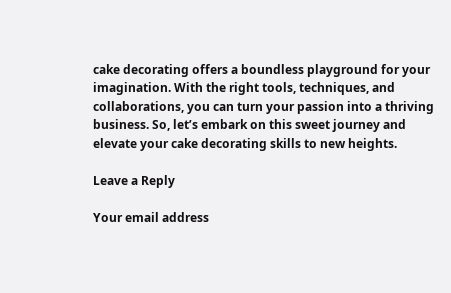cake decorating offers a boundless playground for your imagination. With the right tools, techniques, and collaborations, you can turn your passion into a thriving business. So, let’s embark on this sweet journey and elevate your cake decorating skills to new heights.

Leave a Reply

Your email address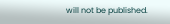will not be published.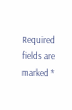Required fields are marked *